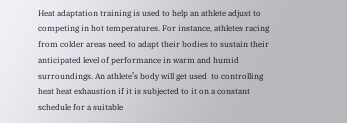Heat adaptation training is used to help an athlete adjust to competing in hot temperatures. For instance, athletes racing from colder areas need to adapt their bodies to sustain their anticipated level of performance in warm and humid surroundings. An athlete’s body will get used  to controlling heat heat exhaustion if it is subjected to it on a constant schedule for a suitable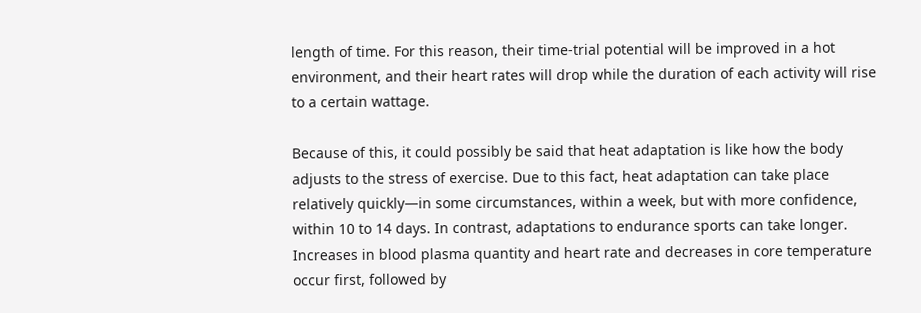length of time. For this reason, their time-trial potential will be improved in a hot environment, and their heart rates will drop while the duration of each activity will rise to a certain wattage.

Because of this, it could possibly be said that heat adaptation is like how the body adjusts to the stress of exercise. Due to this fact, heat adaptation can take place relatively quickly—in some circumstances, within a week, but with more confidence, within 10 to 14 days. In contrast, adaptations to endurance sports can take longer. Increases in blood plasma quantity and heart rate and decreases in core temperature occur first, followed by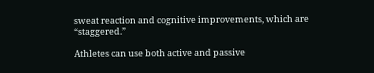sweat reaction and cognitive improvements, which are “staggered.”

Athletes can use both active and passive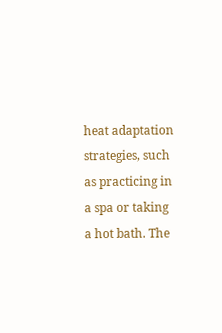heat adaptation strategies, such as practicing in a spa or taking a hot bath. The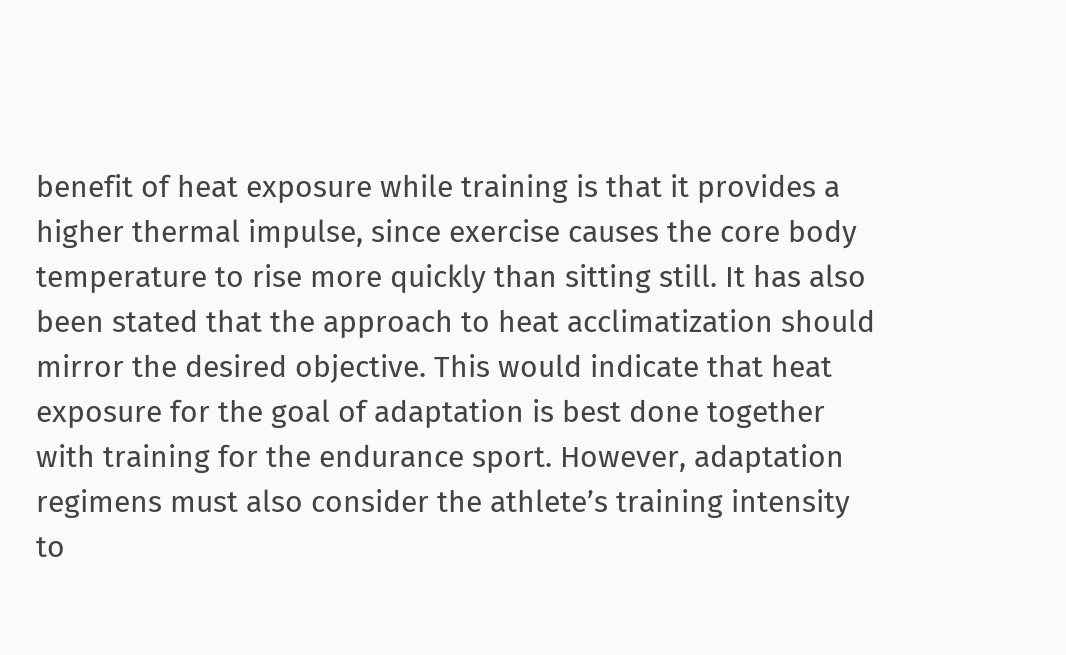benefit of heat exposure while training is that it provides a higher thermal impulse, since exercise causes the core body temperature to rise more quickly than sitting still. It has also been stated that the approach to heat acclimatization should mirror the desired objective. This would indicate that heat exposure for the goal of adaptation is best done together with training for the endurance sport. However, adaptation regimens must also consider the athlete’s training intensity to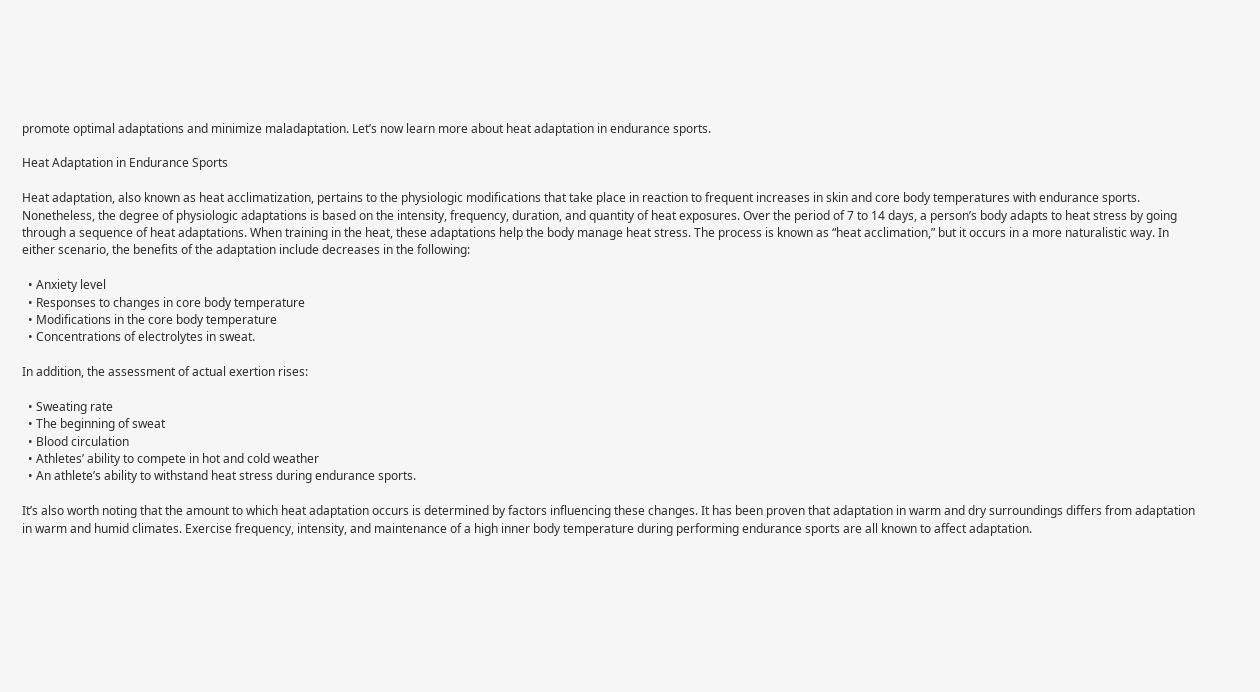promote optimal adaptations and minimize maladaptation. Let’s now learn more about heat adaptation in endurance sports.

Heat Adaptation in Endurance Sports

Heat adaptation, also known as heat acclimatization, pertains to the physiologic modifications that take place in reaction to frequent increases in skin and core body temperatures with endurance sports. Nonetheless, the degree of physiologic adaptations is based on the intensity, frequency, duration, and quantity of heat exposures. Over the period of 7 to 14 days, a person’s body adapts to heat stress by going through a sequence of heat adaptations. When training in the heat, these adaptations help the body manage heat stress. The process is known as “heat acclimation,” but it occurs in a more naturalistic way. In either scenario, the benefits of the adaptation include decreases in the following:

  • Anxiety level
  • Responses to changes in core body temperature
  • Modifications in the core body temperature
  • Concentrations of electrolytes in sweat.

In addition, the assessment of actual exertion rises:

  • Sweating rate
  • The beginning of sweat
  • Blood circulation
  • Athletes’ ability to compete in hot and cold weather
  • An athlete’s ability to withstand heat stress during endurance sports.

It’s also worth noting that the amount to which heat adaptation occurs is determined by factors influencing these changes. It has been proven that adaptation in warm and dry surroundings differs from adaptation in warm and humid climates. Exercise frequency, intensity, and maintenance of a high inner body temperature during performing endurance sports are all known to affect adaptation.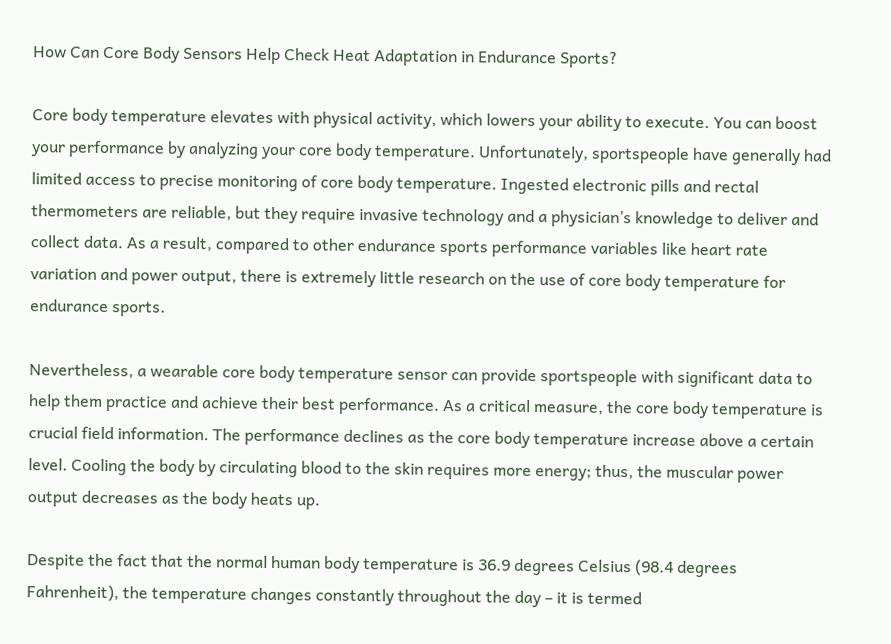How Can Core Body Sensors Help Check Heat Adaptation in Endurance Sports?

Core body temperature elevates with physical activity, which lowers your ability to execute. You can boost your performance by analyzing your core body temperature. Unfortunately, sportspeople have generally had limited access to precise monitoring of core body temperature. Ingested electronic pills and rectal thermometers are reliable, but they require invasive technology and a physician’s knowledge to deliver and collect data. As a result, compared to other endurance sports performance variables like heart rate variation and power output, there is extremely little research on the use of core body temperature for endurance sports.

Nevertheless, a wearable core body temperature sensor can provide sportspeople with significant data to help them practice and achieve their best performance. As a critical measure, the core body temperature is crucial field information. The performance declines as the core body temperature increase above a certain level. Cooling the body by circulating blood to the skin requires more energy; thus, the muscular power output decreases as the body heats up.

Despite the fact that the normal human body temperature is 36.9 degrees Celsius (98.4 degrees Fahrenheit), the temperature changes constantly throughout the day – it is termed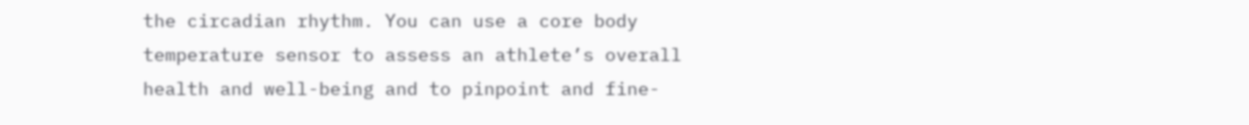the circadian rhythm. You can use a core body temperature sensor to assess an athlete’s overall health and well-being and to pinpoint and fine-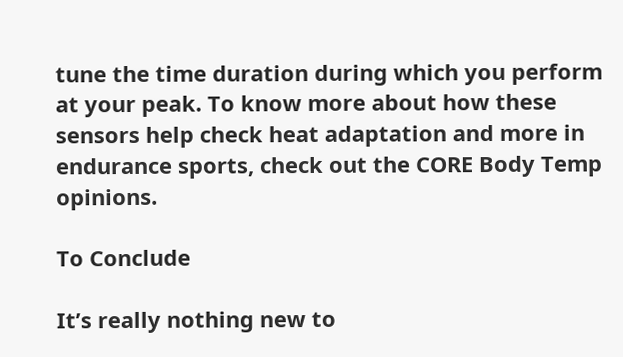tune the time duration during which you perform at your peak. To know more about how these sensors help check heat adaptation and more in endurance sports, check out the CORE Body Temp opinions.

To Conclude

It’s really nothing new to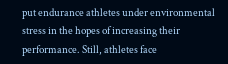put endurance athletes under environmental stress in the hopes of increasing their performance. Still, athletes face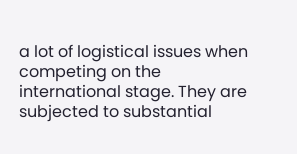a lot of logistical issues when competing on the international stage. They are subjected to substantial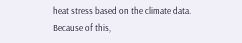heat stress based on the climate data. Because of this,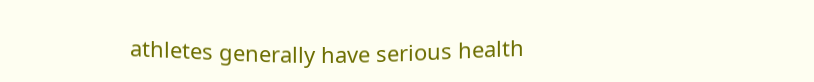athletes generally have serious health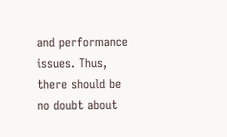and performance issues. Thus, there should be no doubt about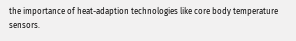the importance of heat-adaption technologies like core body temperature sensors.